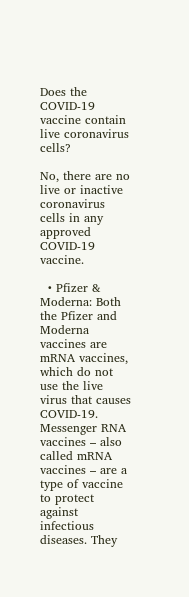Does the COVID-19 vaccine contain live coronavirus cells?

No, there are no live or inactive coronavirus cells in any approved COVID-19 vaccine.

  • Pfizer & Moderna: Both the Pfizer and Moderna vaccines are mRNA vaccines, which do not use the live virus that causes COVID-19. Messenger RNA vaccines – also called mRNA vaccines – are a type of vaccine to protect against infectious diseases. They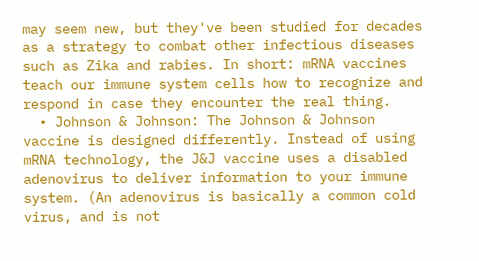may seem new, but they've been studied for decades as a strategy to combat other infectious diseases such as Zika and rabies. In short: mRNA vaccines teach our immune system cells how to recognize and respond in case they encounter the real thing.
  • Johnson & Johnson: The Johnson & Johnson vaccine is designed differently. Instead of using mRNA technology, the J&J vaccine uses a disabled adenovirus to deliver information to your immune system. (An adenovirus is basically a common cold virus, and is not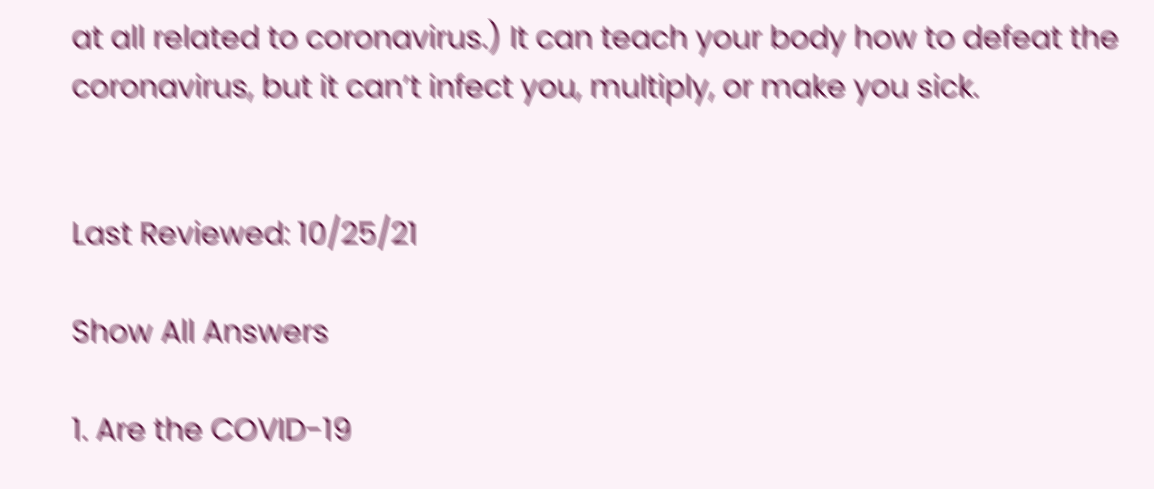at all related to coronavirus.) It can teach your body how to defeat the coronavirus, but it can’t infect you, multiply, or make you sick.


Last Reviewed: 10/25/21

Show All Answers

1. Are the COVID-19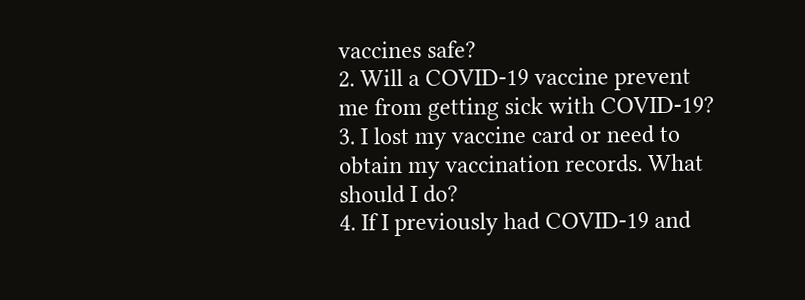vaccines safe?
2. Will a COVID-19 vaccine prevent me from getting sick with COVID-19?
3. I lost my vaccine card or need to obtain my vaccination records. What should I do?
4. If I previously had COVID-19 and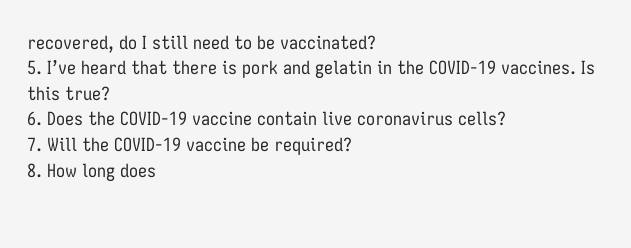recovered, do I still need to be vaccinated?
5. I’ve heard that there is pork and gelatin in the COVID-19 vaccines. Is this true?
6. Does the COVID-19 vaccine contain live coronavirus cells?
7. Will the COVID-19 vaccine be required?
8. How long does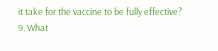it take for the vaccine to be fully effective?
9. What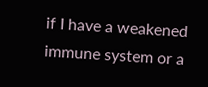if I have a weakened immune system or a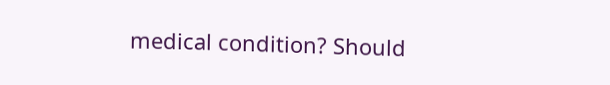medical condition? Should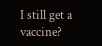I still get a vaccine?